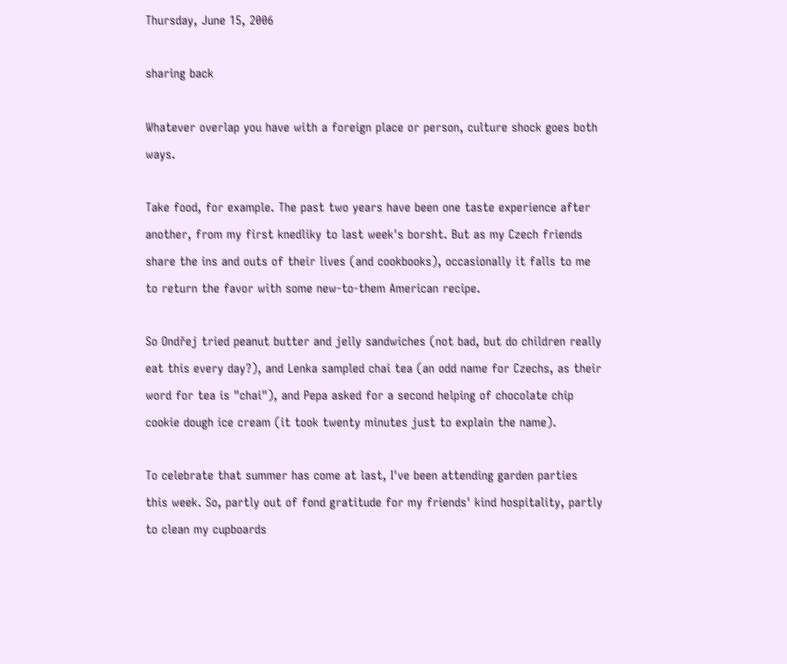Thursday, June 15, 2006

sharing back

Whatever overlap you have with a foreign place or person, culture shock goes both ways.

Take food, for example. The past two years have been one taste experience after another, from my first knedliky to last week's borsht. But as my Czech friends share the ins and outs of their lives (and cookbooks), occasionally it falls to me to return the favor with some new-to-them American recipe.

So Ondřej tried peanut butter and jelly sandwiches (not bad, but do children really eat this every day?), and Lenka sampled chai tea (an odd name for Czechs, as their word for tea is "chai"), and Pepa asked for a second helping of chocolate chip cookie dough ice cream (it took twenty minutes just to explain the name).

To celebrate that summer has come at last, I've been attending garden parties this week. So, partly out of fond gratitude for my friends' kind hospitality, partly to clean my cupboards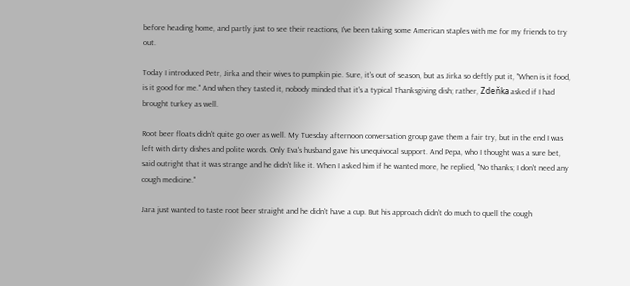before heading home, and partly just to see their reactions, I've been taking some American staples with me for my friends to try out.

Today I introduced Petr, Jirka and their wives to pumpkin pie. Sure, it's out of season, but as Jirka so deftly put it, "When is it food, is it good for me." And when they tasted it, nobody minded that it's a typical Thanksgiving dish; rather, Zdeňka asked if I had brought turkey as well.

Root beer floats didn't quite go over as well. My Tuesday afternoon conversation group gave them a fair try, but in the end I was left with dirty dishes and polite words. Only Eva's husband gave his unequivocal support. And Pepa, who I thought was a sure bet, said outright that it was strange and he didn't like it. When I asked him if he wanted more, he replied, "No thanks; I don't need any cough medicine."

Jara just wanted to taste root beer straight and he didn't have a cup. But his approach didn't do much to quell the cough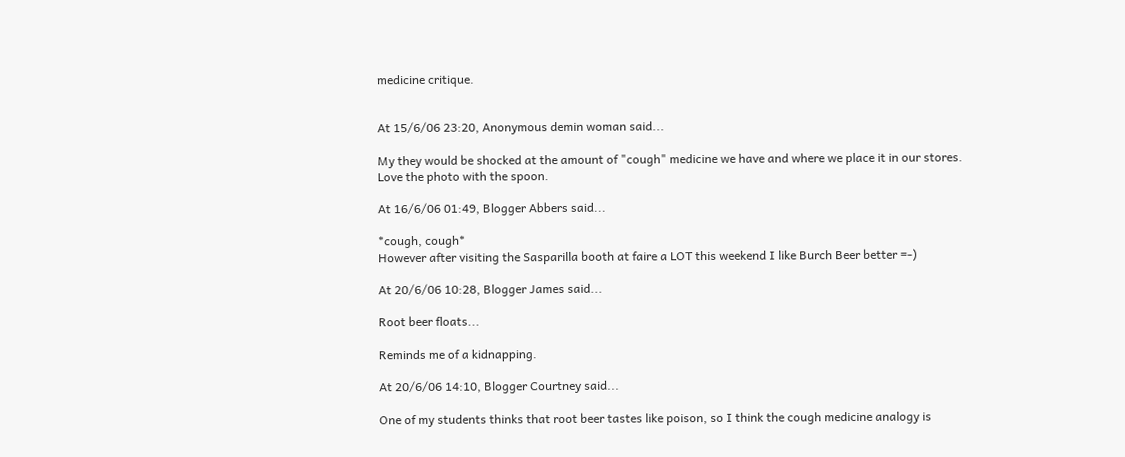medicine critique.


At 15/6/06 23:20, Anonymous demin woman said...

My they would be shocked at the amount of "cough" medicine we have and where we place it in our stores.
Love the photo with the spoon.

At 16/6/06 01:49, Blogger Abbers said...

*cough, cough*
However after visiting the Sasparilla booth at faire a LOT this weekend I like Burch Beer better =-)

At 20/6/06 10:28, Blogger James said...

Root beer floats...

Reminds me of a kidnapping.

At 20/6/06 14:10, Blogger Courtney said...

One of my students thinks that root beer tastes like poison, so I think the cough medicine analogy is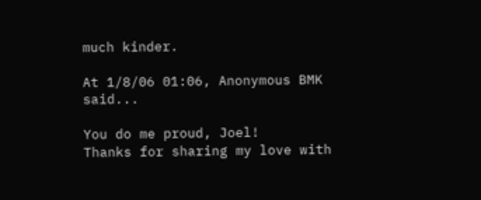much kinder.

At 1/8/06 01:06, Anonymous BMK said...

You do me proud, Joel!
Thanks for sharing my love with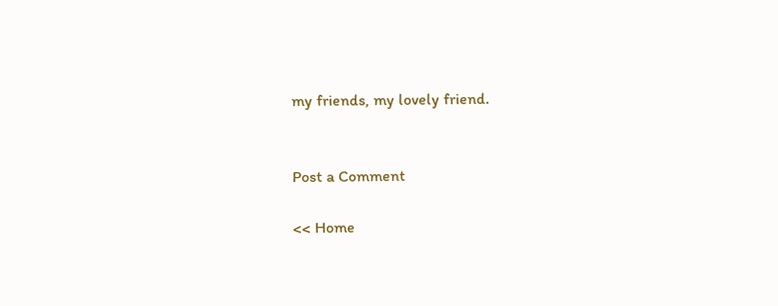my friends, my lovely friend.


Post a Comment

<< Home